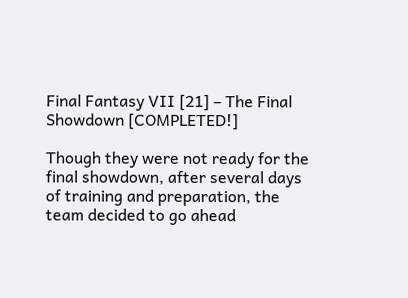Final Fantasy VII [21] – The Final Showdown [COMPLETED!]

Though they were not ready for the final showdown, after several days of training and preparation, the team decided to go ahead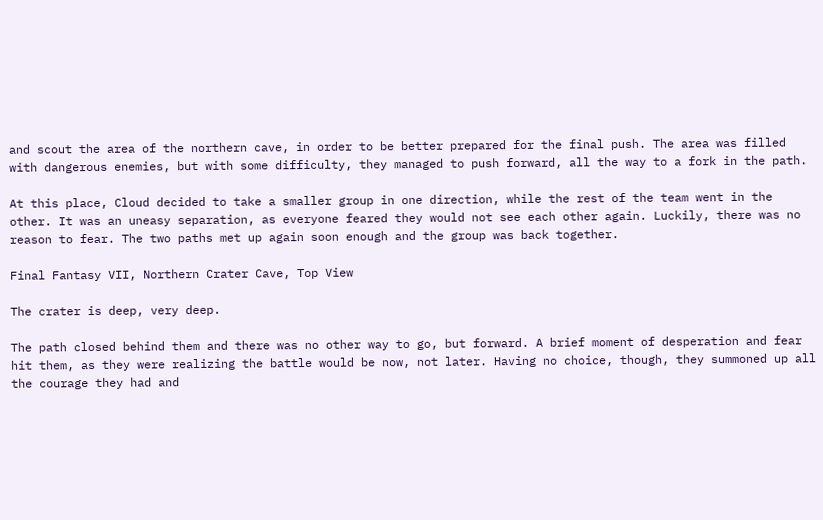and scout the area of the northern cave, in order to be better prepared for the final push. The area was filled with dangerous enemies, but with some difficulty, they managed to push forward, all the way to a fork in the path.

At this place, Cloud decided to take a smaller group in one direction, while the rest of the team went in the other. It was an uneasy separation, as everyone feared they would not see each other again. Luckily, there was no reason to fear. The two paths met up again soon enough and the group was back together.

Final Fantasy VII, Northern Crater Cave, Top View

The crater is deep, very deep.

The path closed behind them and there was no other way to go, but forward. A brief moment of desperation and fear hit them, as they were realizing the battle would be now, not later. Having no choice, though, they summoned up all the courage they had and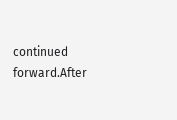continued forward.After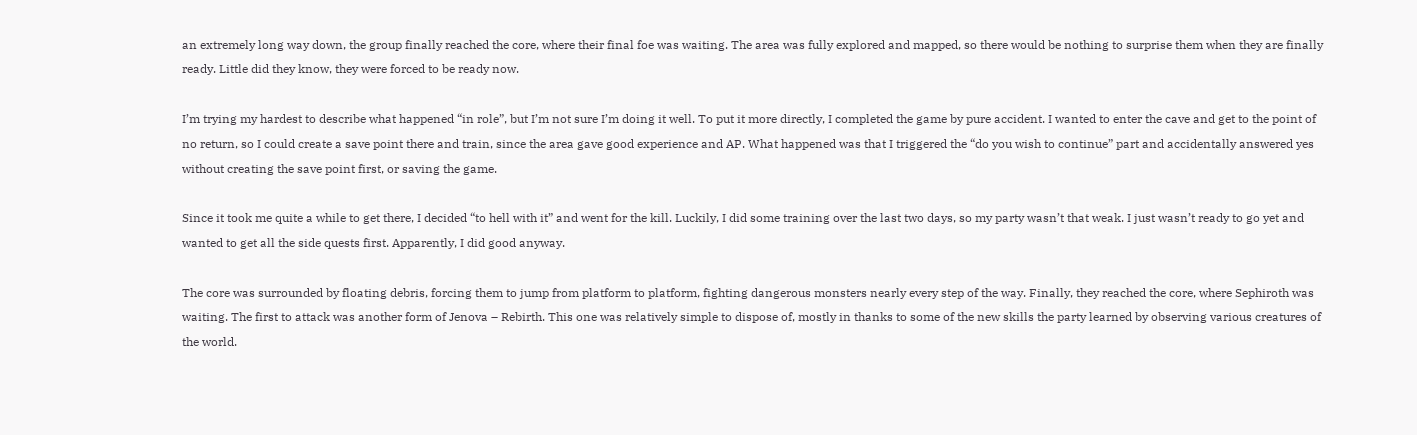an extremely long way down, the group finally reached the core, where their final foe was waiting. The area was fully explored and mapped, so there would be nothing to surprise them when they are finally ready. Little did they know, they were forced to be ready now.

I’m trying my hardest to describe what happened “in role”, but I’m not sure I’m doing it well. To put it more directly, I completed the game by pure accident. I wanted to enter the cave and get to the point of no return, so I could create a save point there and train, since the area gave good experience and AP. What happened was that I triggered the “do you wish to continue” part and accidentally answered yes without creating the save point first, or saving the game.

Since it took me quite a while to get there, I decided “to hell with it” and went for the kill. Luckily, I did some training over the last two days, so my party wasn’t that weak. I just wasn’t ready to go yet and wanted to get all the side quests first. Apparently, I did good anyway.

The core was surrounded by floating debris, forcing them to jump from platform to platform, fighting dangerous monsters nearly every step of the way. Finally, they reached the core, where Sephiroth was waiting. The first to attack was another form of Jenova – Rebirth. This one was relatively simple to dispose of, mostly in thanks to some of the new skills the party learned by observing various creatures of the world.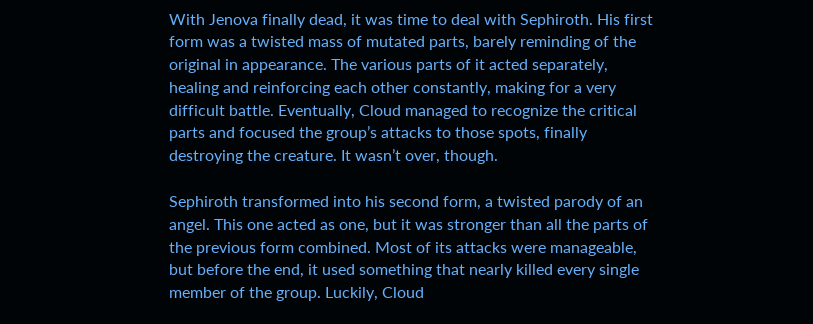With Jenova finally dead, it was time to deal with Sephiroth. His first form was a twisted mass of mutated parts, barely reminding of the original in appearance. The various parts of it acted separately, healing and reinforcing each other constantly, making for a very difficult battle. Eventually, Cloud managed to recognize the critical parts and focused the group’s attacks to those spots, finally destroying the creature. It wasn’t over, though.

Sephiroth transformed into his second form, a twisted parody of an angel. This one acted as one, but it was stronger than all the parts of the previous form combined. Most of its attacks were manageable, but before the end, it used something that nearly killed every single member of the group. Luckily, Cloud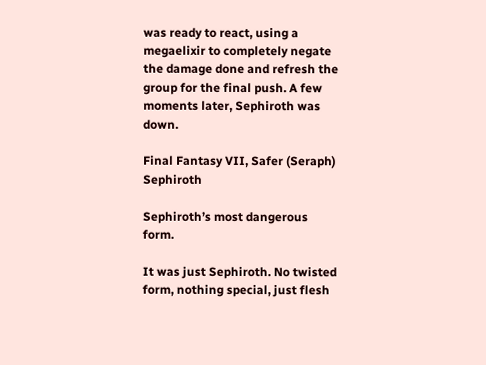was ready to react, using a megaelixir to completely negate the damage done and refresh the group for the final push. A few moments later, Sephiroth was down.

Final Fantasy VII, Safer (Seraph) Sephiroth

Sephiroth’s most dangerous form.

It was just Sephiroth. No twisted form, nothing special, just flesh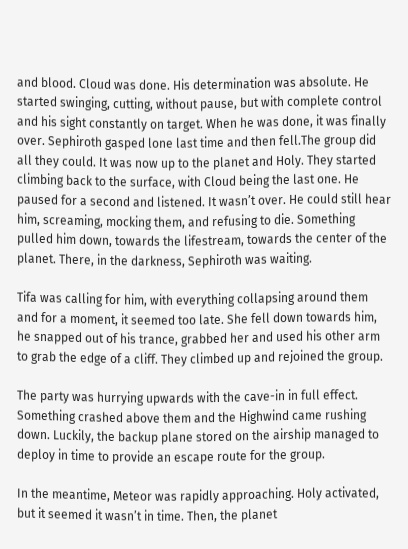and blood. Cloud was done. His determination was absolute. He started swinging, cutting, without pause, but with complete control and his sight constantly on target. When he was done, it was finally over. Sephiroth gasped lone last time and then fell.The group did all they could. It was now up to the planet and Holy. They started climbing back to the surface, with Cloud being the last one. He paused for a second and listened. It wasn’t over. He could still hear him, screaming, mocking them, and refusing to die. Something pulled him down, towards the lifestream, towards the center of the planet. There, in the darkness, Sephiroth was waiting.

Tifa was calling for him, with everything collapsing around them and for a moment, it seemed too late. She fell down towards him, he snapped out of his trance, grabbed her and used his other arm to grab the edge of a cliff. They climbed up and rejoined the group.

The party was hurrying upwards with the cave-in in full effect. Something crashed above them and the Highwind came rushing down. Luckily, the backup plane stored on the airship managed to deploy in time to provide an escape route for the group.

In the meantime, Meteor was rapidly approaching. Holy activated, but it seemed it wasn’t in time. Then, the planet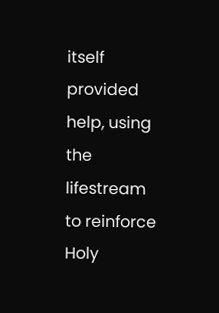itself provided help, using the lifestream to reinforce Holy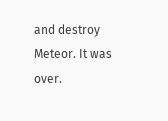and destroy Meteor. It was over.